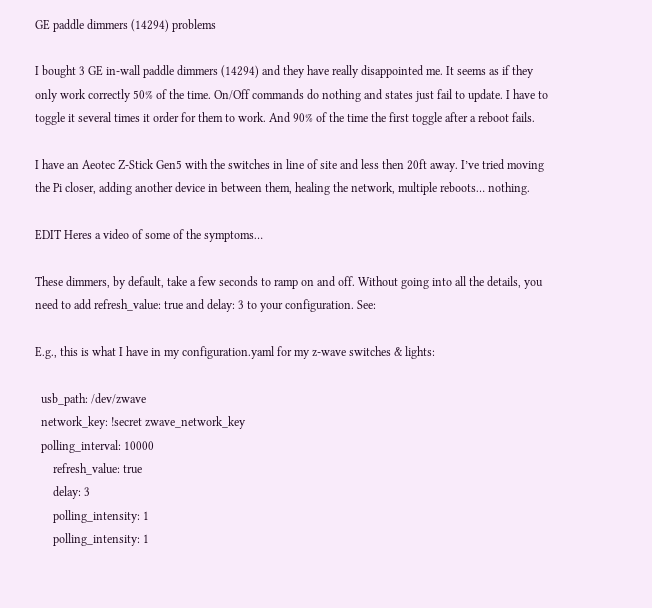GE paddle dimmers (14294) problems

I bought 3 GE in-wall paddle dimmers (14294) and they have really disappointed me. It seems as if they only work correctly 50% of the time. On/Off commands do nothing and states just fail to update. I have to toggle it several times it order for them to work. And 90% of the time the first toggle after a reboot fails.

I have an Aeotec Z-Stick Gen5 with the switches in line of site and less then 20ft away. I’ve tried moving the Pi closer, adding another device in between them, healing the network, multiple reboots… nothing.

EDIT Heres a video of some of the symptoms…

These dimmers, by default, take a few seconds to ramp on and off. Without going into all the details, you need to add refresh_value: true and delay: 3 to your configuration. See:

E.g., this is what I have in my configuration.yaml for my z-wave switches & lights:

  usb_path: /dev/zwave
  network_key: !secret zwave_network_key
  polling_interval: 10000
      refresh_value: true
      delay: 3
      polling_intensity: 1
      polling_intensity: 1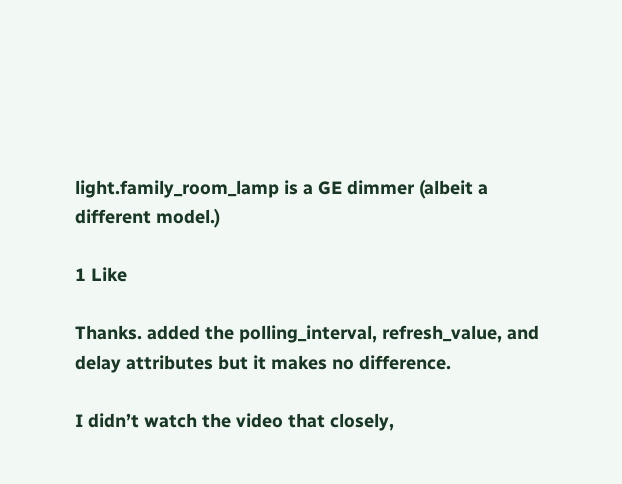light.family_room_lamp is a GE dimmer (albeit a different model.)

1 Like

Thanks. added the polling_interval, refresh_value, and delay attributes but it makes no difference.

I didn’t watch the video that closely,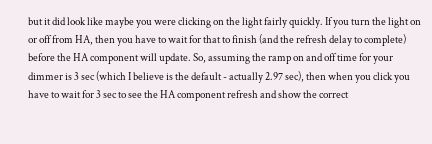but it did look like maybe you were clicking on the light fairly quickly. If you turn the light on or off from HA, then you have to wait for that to finish (and the refresh delay to complete) before the HA component will update. So, assuming the ramp on and off time for your dimmer is 3 sec (which I believe is the default - actually 2.97 sec), then when you click you have to wait for 3 sec to see the HA component refresh and show the correct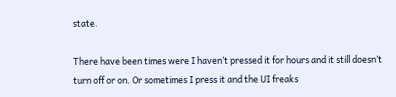state.

There have been times were I haven’t pressed it for hours and it still doesn’t turn off or on. Or sometimes I press it and the UI freaks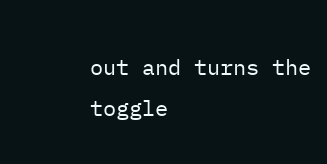out and turns the toggle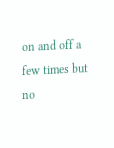on and off a few times but no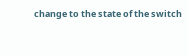change to the state of the switch